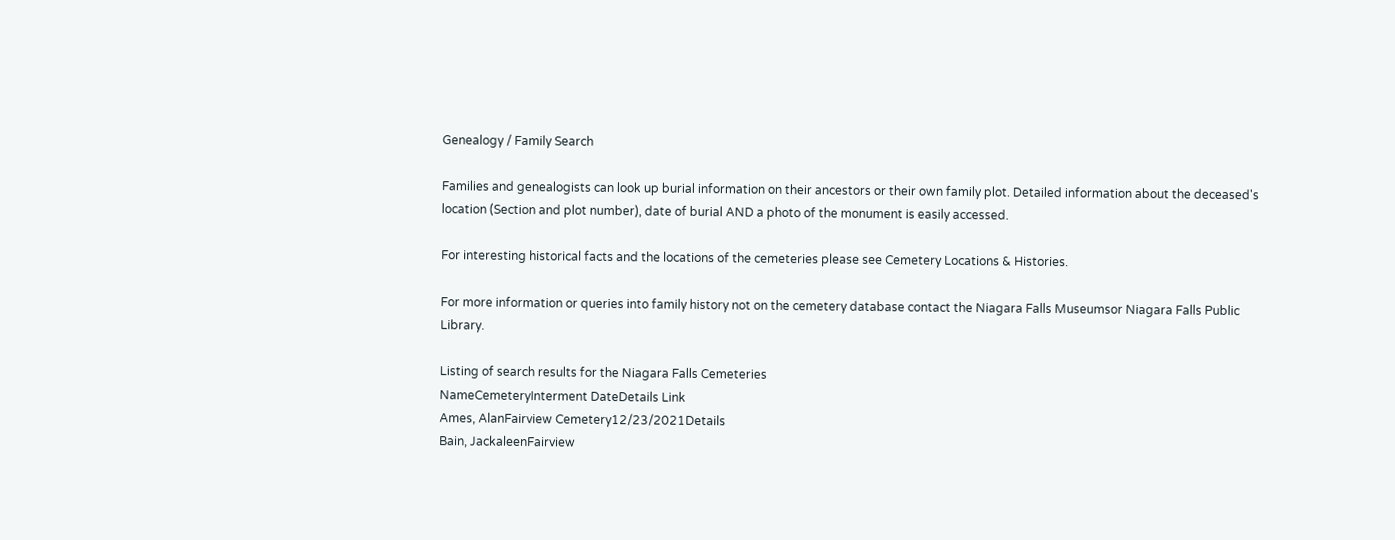Genealogy / Family Search

Families and genealogists can look up burial information on their ancestors or their own family plot. Detailed information about the deceased's location (Section and plot number), date of burial AND a photo of the monument is easily accessed.

For interesting historical facts and the locations of the cemeteries please see Cemetery Locations & Histories.

For more information or queries into family history not on the cemetery database contact the Niagara Falls Museumsor Niagara Falls Public Library.

Listing of search results for the Niagara Falls Cemeteries
NameCemeteryInterment DateDetails Link
Ames, AlanFairview Cemetery12/23/2021Details
Bain, JackaleenFairview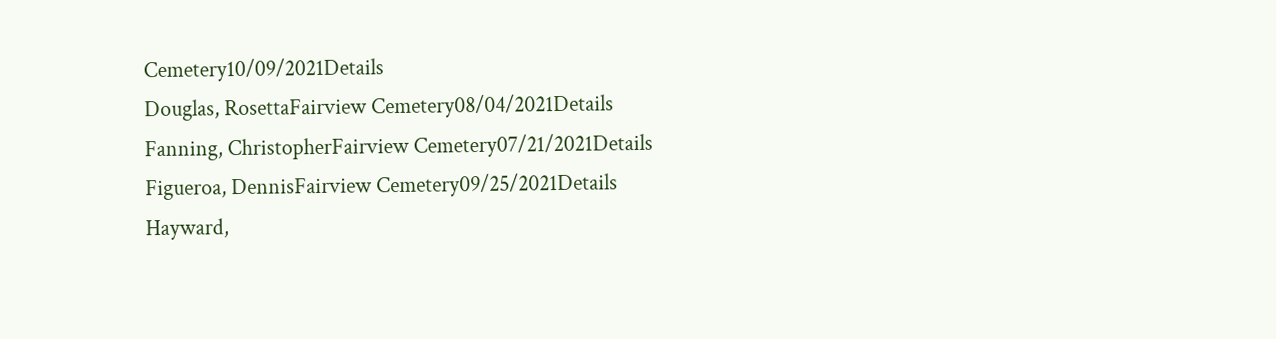Cemetery10/09/2021Details
Douglas, RosettaFairview Cemetery08/04/2021Details
Fanning, ChristopherFairview Cemetery07/21/2021Details
Figueroa, DennisFairview Cemetery09/25/2021Details
Hayward,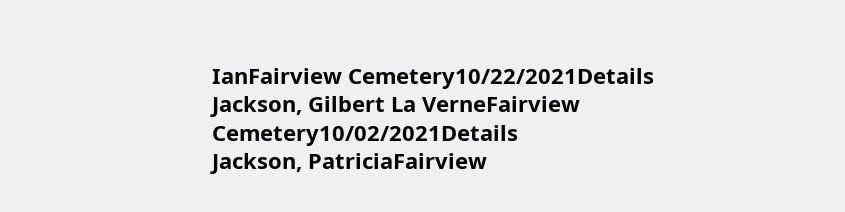IanFairview Cemetery10/22/2021Details
Jackson, Gilbert La VerneFairview Cemetery10/02/2021Details
Jackson, PatriciaFairview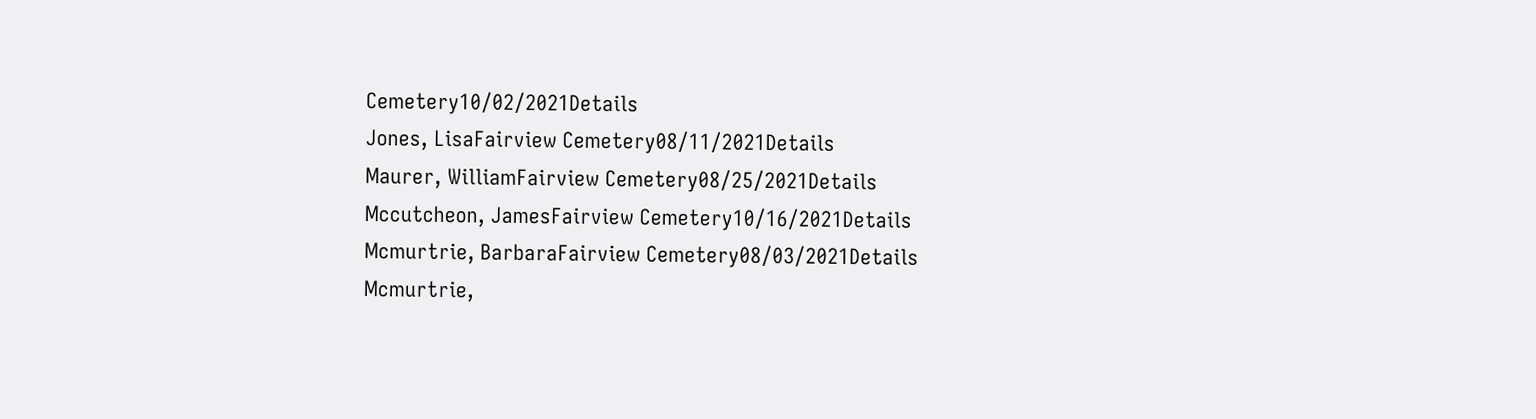Cemetery10/02/2021Details
Jones, LisaFairview Cemetery08/11/2021Details
Maurer, WilliamFairview Cemetery08/25/2021Details
Mccutcheon, JamesFairview Cemetery10/16/2021Details
Mcmurtrie, BarbaraFairview Cemetery08/03/2021Details
Mcmurtrie,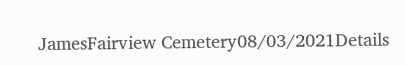JamesFairview Cemetery08/03/2021Details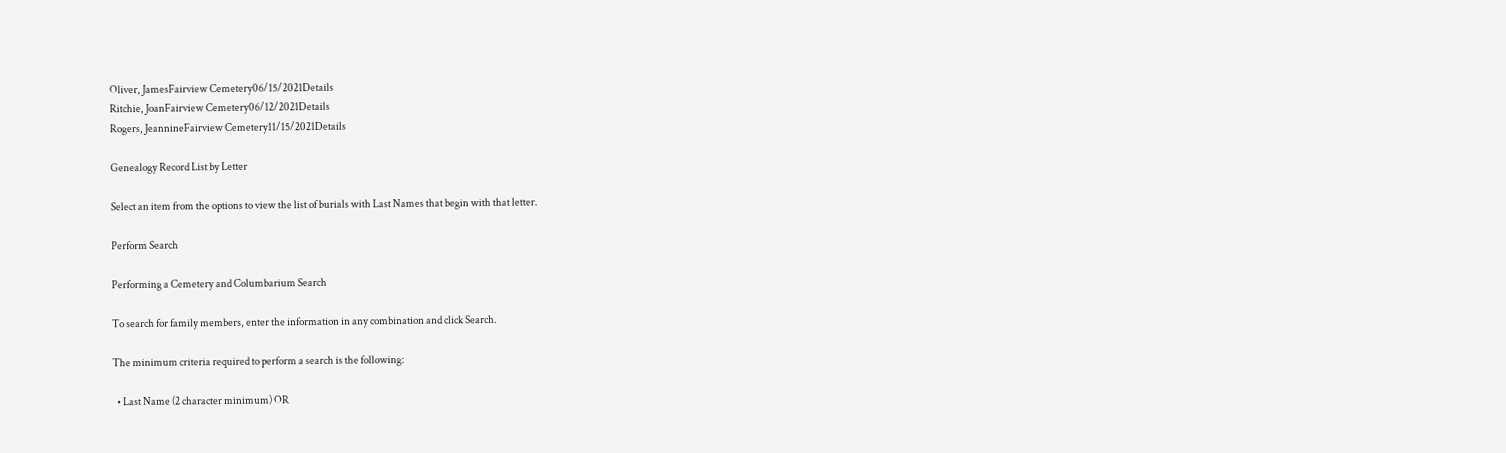Oliver, JamesFairview Cemetery06/15/2021Details
Ritchie, JoanFairview Cemetery06/12/2021Details
Rogers, JeannineFairview Cemetery11/15/2021Details

Genealogy Record List by Letter

Select an item from the options to view the list of burials with Last Names that begin with that letter.

Perform Search

Performing a Cemetery and Columbarium Search

To search for family members, enter the information in any combination and click Search.

The minimum criteria required to perform a search is the following:

  • Last Name (2 character minimum) OR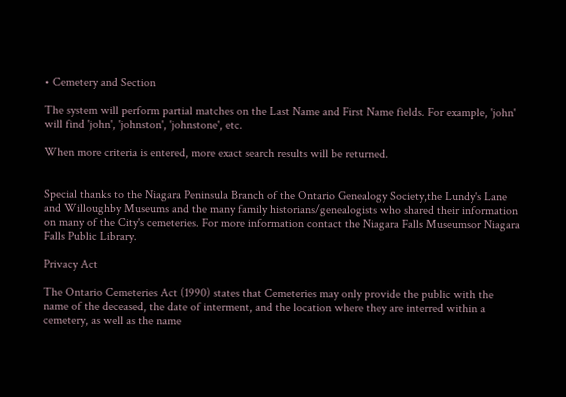• Cemetery and Section

The system will perform partial matches on the Last Name and First Name fields. For example, 'john' will find 'john', 'johnston', 'johnstone', etc.

When more criteria is entered, more exact search results will be returned.


Special thanks to the Niagara Peninsula Branch of the Ontario Genealogy Society,the Lundy's Lane and Willoughby Museums and the many family historians/genealogists who shared their information on many of the City's cemeteries. For more information contact the Niagara Falls Museumsor Niagara Falls Public Library.

Privacy Act

The Ontario Cemeteries Act (1990) states that Cemeteries may only provide the public with the name of the deceased, the date of interment, and the location where they are interred within a cemetery, as well as the name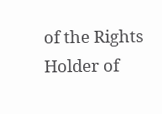of the Rights Holder of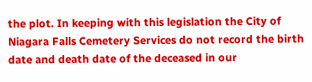the plot. In keeping with this legislation the City of Niagara Falls Cemetery Services do not record the birth date and death date of the deceased in our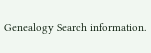Genealogy Search information.